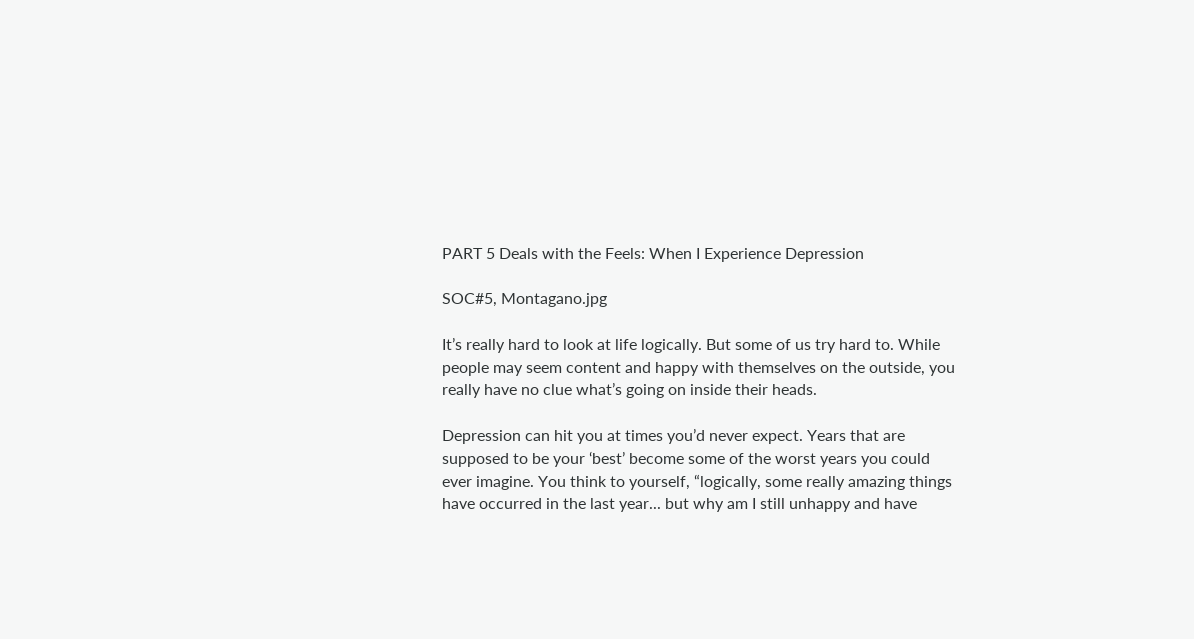PART 5 Deals with the Feels: When I Experience Depression

SOC#5, Montagano.jpg

It’s really hard to look at life logically. But some of us try hard to. While people may seem content and happy with themselves on the outside, you really have no clue what’s going on inside their heads.

Depression can hit you at times you’d never expect. Years that are supposed to be your ‘best’ become some of the worst years you could ever imagine. You think to yourself, “logically, some really amazing things have occurred in the last year... but why am I still unhappy and have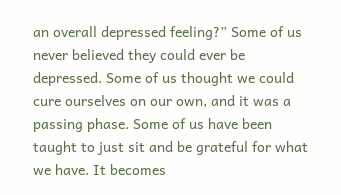an overall depressed feeling?” Some of us never believed they could ever be depressed. Some of us thought we could cure ourselves on our own, and it was a passing phase. Some of us have been taught to just sit and be grateful for what we have. It becomes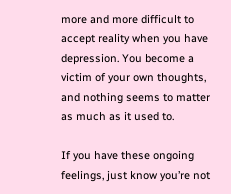more and more difficult to accept reality when you have depression. You become a victim of your own thoughts, and nothing seems to matter as much as it used to.

If you have these ongoing feelings, just know you’re not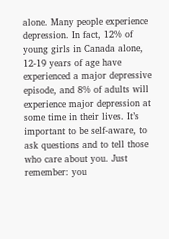alone. Many people experience depression. In fact, 12% of young girls in Canada alone, 12-19 years of age have experienced a major depressive episode, and 8% of adults will experience major depression at some time in their lives. It’s important to be self-aware, to ask questions and to tell those who care about you. Just remember: you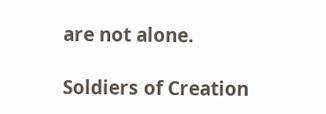are not alone.

Soldiers of Creation